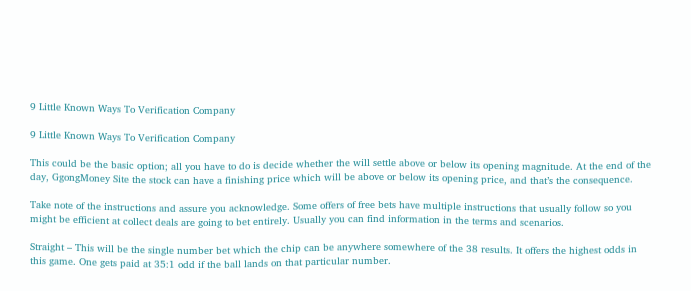9 Little Known Ways To Verification Company

9 Little Known Ways To Verification Company

This could be the basic option; all you have to do is decide whether the will settle above or below its opening magnitude. At the end of the day, GgongMoney Site the stock can have a finishing price which will be above or below its opening price, and that’s the consequence.

Take note of the instructions and assure you acknowledge. Some offers of free bets have multiple instructions that usually follow so you might be efficient at collect deals are going to bet entirely. Usually you can find information in the terms and scenarios.

Straight – This will be the single number bet which the chip can be anywhere somewhere of the 38 results. It offers the highest odds in this game. One gets paid at 35:1 odd if the ball lands on that particular number.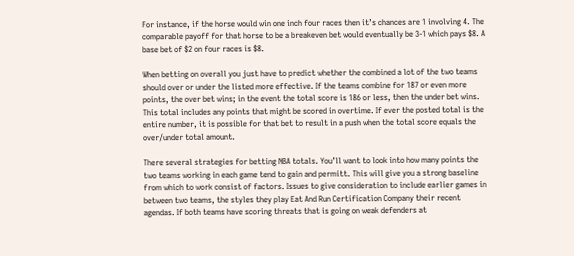For instance, if the horse would win one inch four races then it’s chances are 1 involving 4. The comparable payoff for that horse to be a breakeven bet would eventually be 3-1 which pays $8. A base bet of $2 on four races is $8.

When betting on overall you just have to predict whether the combined a lot of the two teams should over or under the listed more effective. If the teams combine for 187 or even more points, the over bet wins; in the event the total score is 186 or less, then the under bet wins. This total includes any points that might be scored in overtime. If ever the posted total is the entire number, it is possible for that bet to result in a push when the total score equals the over/under total amount.

There several strategies for betting NBA totals. You’ll want to look into how many points the two teams working in each game tend to gain and permitt. This will give you a strong baseline from which to work consist of factors. Issues to give consideration to include earlier games in between two teams, the styles they play Eat And Run Certification Company their recent agendas. If both teams have scoring threats that is going on weak defenders at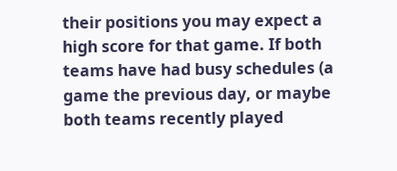their positions you may expect a high score for that game. If both teams have had busy schedules (a game the previous day, or maybe both teams recently played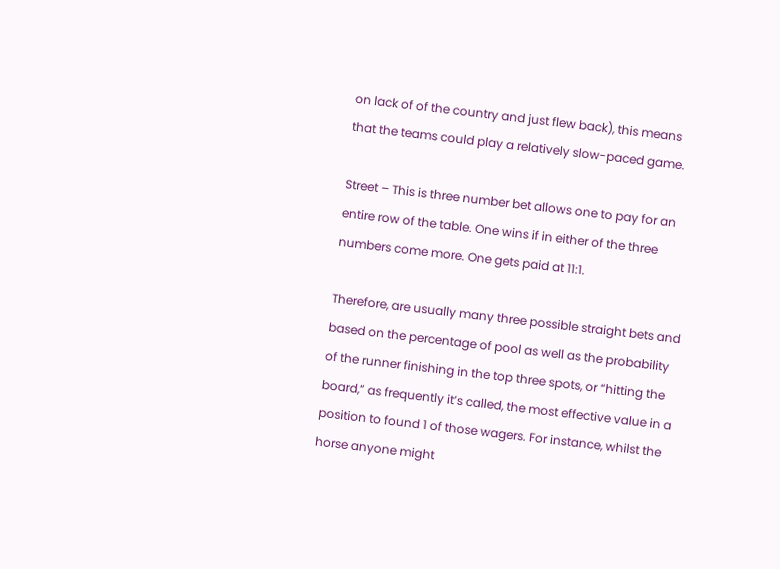on lack of of the country and just flew back), this means that the teams could play a relatively slow-paced game.

Street – This is three number bet allows one to pay for an entire row of the table. One wins if in either of the three numbers come more. One gets paid at 11:1.

Therefore, are usually many three possible straight bets and based on the percentage of pool as well as the probability of the runner finishing in the top three spots, or “hitting the board,” as frequently it’s called, the most effective value in a position to found 1 of those wagers. For instance, whilst the horse anyone might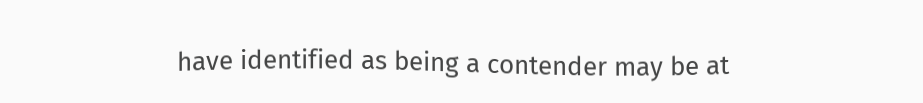have identified as being a contender may be at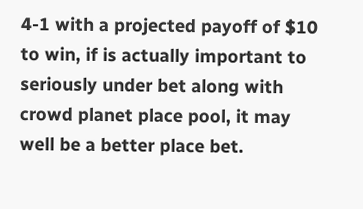4-1 with a projected payoff of $10 to win, if is actually important to seriously under bet along with crowd planet place pool, it may well be a better place bet.